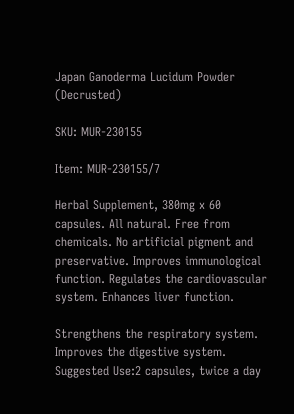Japan Ganoderma Lucidum Powder (Decrusted)

SKU: MUR-230155

Item: MUR-230155/7

Herbal Supplement, 380mg x 60 capsules. All natural. Free from chemicals. No artificial pigment and preservative. Improves immunological function. Regulates the cardiovascular system. Enhances liver function.

Strengthens the respiratory system. Improves the digestive system.  Suggested Use:2 capsules, twice a day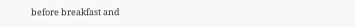before breakfast and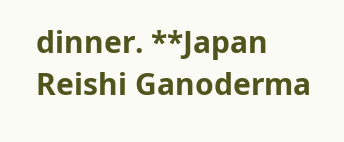dinner. **Japan Reishi Ganoderma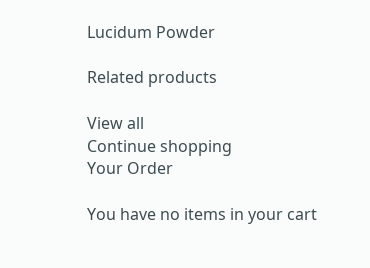Lucidum Powder

Related products

View all
Continue shopping
Your Order

You have no items in your cart